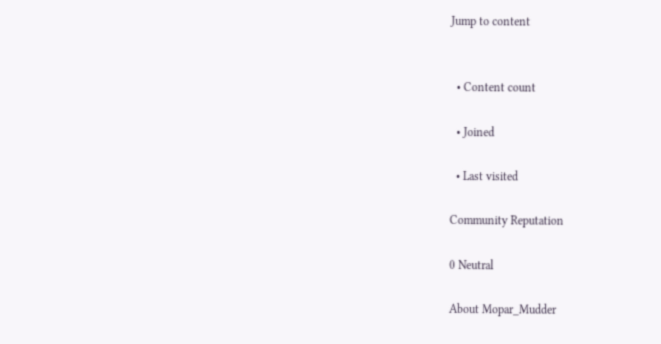Jump to content


  • Content count

  • Joined

  • Last visited

Community Reputation

0 Neutral

About Mopar_Mudder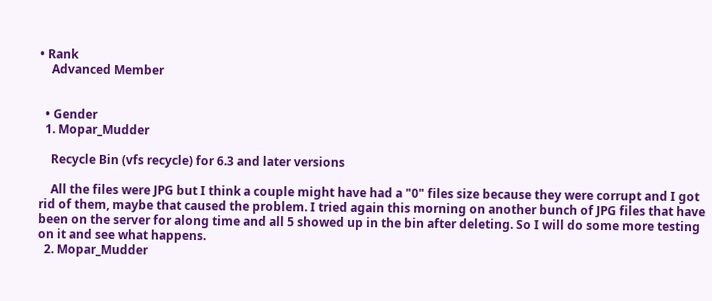• Rank
    Advanced Member


  • Gender
  1. Mopar_Mudder

    Recycle Bin (vfs recycle) for 6.3 and later versions

    All the files were JPG but I think a couple might have had a "0" files size because they were corrupt and I got rid of them, maybe that caused the problem. I tried again this morning on another bunch of JPG files that have been on the server for along time and all 5 showed up in the bin after deleting. So I will do some more testing on it and see what happens.
  2. Mopar_Mudder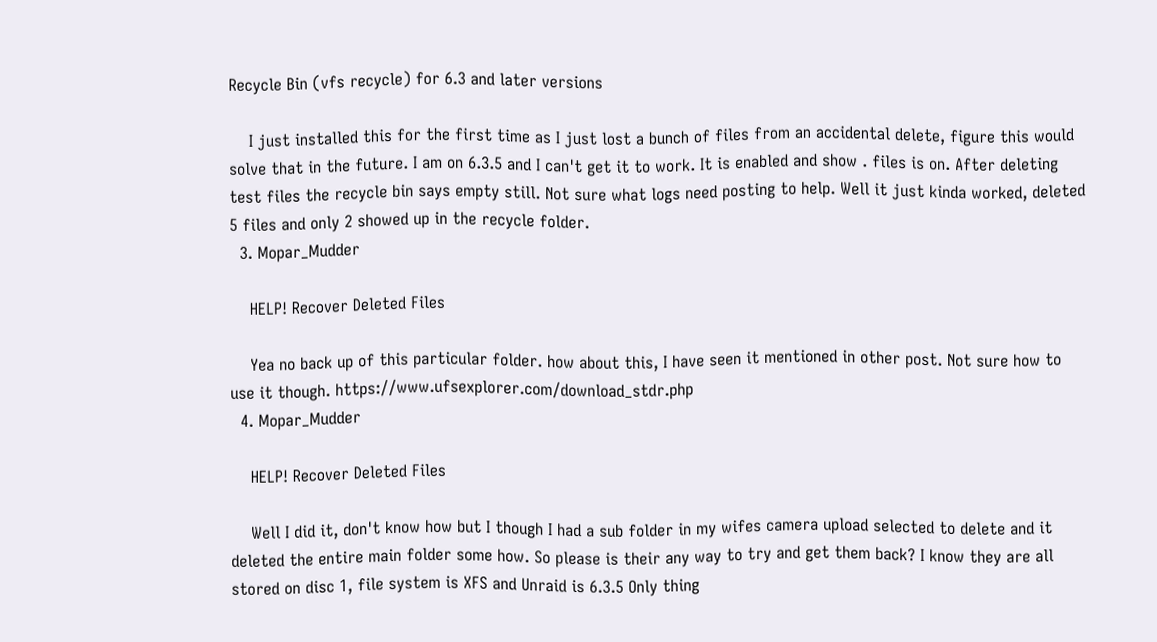Recycle Bin (vfs recycle) for 6.3 and later versions

    I just installed this for the first time as I just lost a bunch of files from an accidental delete, figure this would solve that in the future. I am on 6.3.5 and I can't get it to work. It is enabled and show . files is on. After deleting test files the recycle bin says empty still. Not sure what logs need posting to help. Well it just kinda worked, deleted 5 files and only 2 showed up in the recycle folder.
  3. Mopar_Mudder

    HELP! Recover Deleted Files

    Yea no back up of this particular folder. how about this, I have seen it mentioned in other post. Not sure how to use it though. https://www.ufsexplorer.com/download_stdr.php
  4. Mopar_Mudder

    HELP! Recover Deleted Files

    Well I did it, don't know how but I though I had a sub folder in my wifes camera upload selected to delete and it deleted the entire main folder some how. So please is their any way to try and get them back? I know they are all stored on disc 1, file system is XFS and Unraid is 6.3.5 Only thing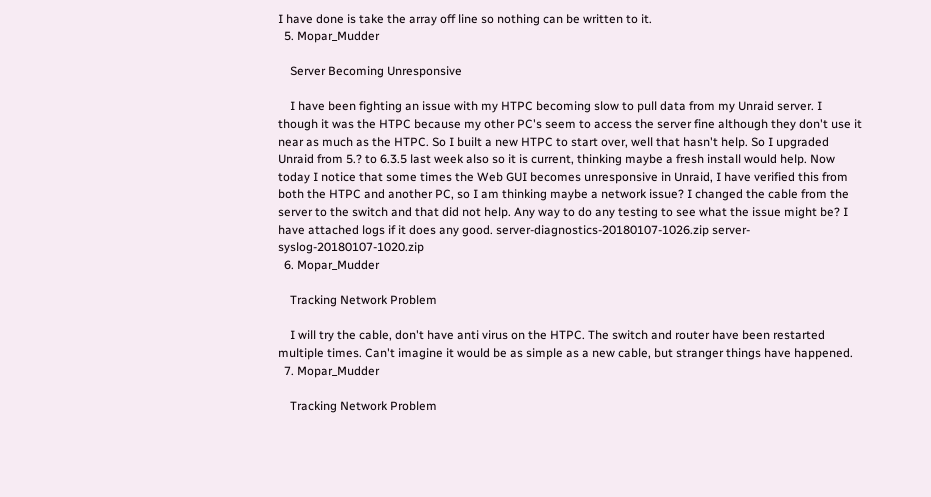I have done is take the array off line so nothing can be written to it.
  5. Mopar_Mudder

    Server Becoming Unresponsive

    I have been fighting an issue with my HTPC becoming slow to pull data from my Unraid server. I though it was the HTPC because my other PC's seem to access the server fine although they don't use it near as much as the HTPC. So I built a new HTPC to start over, well that hasn't help. So I upgraded Unraid from 5.? to 6.3.5 last week also so it is current, thinking maybe a fresh install would help. Now today I notice that some times the Web GUI becomes unresponsive in Unraid, I have verified this from both the HTPC and another PC, so I am thinking maybe a network issue? I changed the cable from the server to the switch and that did not help. Any way to do any testing to see what the issue might be? I have attached logs if it does any good. server-diagnostics-20180107-1026.zip server-syslog-20180107-1020.zip
  6. Mopar_Mudder

    Tracking Network Problem

    I will try the cable, don't have anti virus on the HTPC. The switch and router have been restarted multiple times. Can't imagine it would be as simple as a new cable, but stranger things have happened.
  7. Mopar_Mudder

    Tracking Network Problem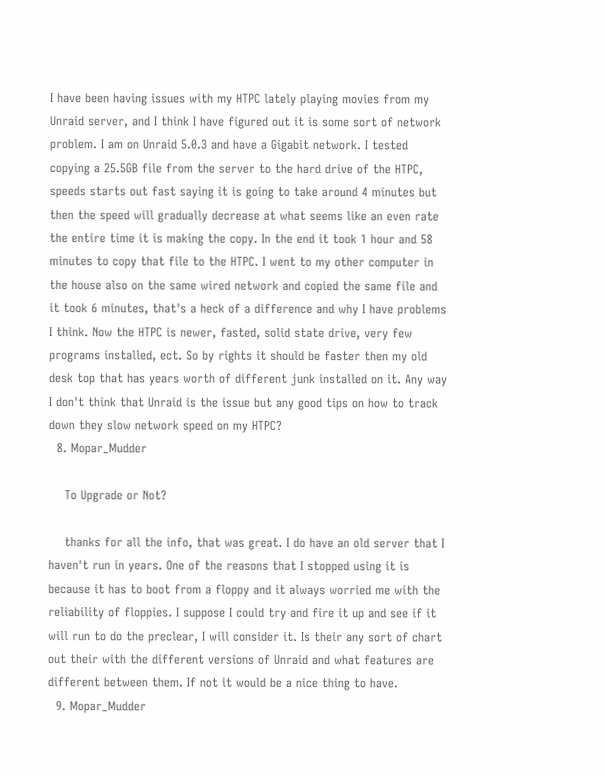I have been having issues with my HTPC lately playing movies from my Unraid server, and I think I have figured out it is some sort of network problem. I am on Unraid 5.0.3 and have a Gigabit network. I tested copying a 25.5GB file from the server to the hard drive of the HTPC, speeds starts out fast saying it is going to take around 4 minutes but then the speed will gradually decrease at what seems like an even rate the entire time it is making the copy. In the end it took 1 hour and 58 minutes to copy that file to the HTPC. I went to my other computer in the house also on the same wired network and copied the same file and it took 6 minutes, that's a heck of a difference and why I have problems I think. Now the HTPC is newer, fasted, solid state drive, very few programs installed, ect. So by rights it should be faster then my old desk top that has years worth of different junk installed on it. Any way I don't think that Unraid is the issue but any good tips on how to track down they slow network speed on my HTPC?
  8. Mopar_Mudder

    To Upgrade or Not?

    thanks for all the info, that was great. I do have an old server that I haven't run in years. One of the reasons that I stopped using it is because it has to boot from a floppy and it always worried me with the reliability of floppies. I suppose I could try and fire it up and see if it will run to do the preclear, I will consider it. Is their any sort of chart out their with the different versions of Unraid and what features are different between them. If not it would be a nice thing to have.
  9. Mopar_Mudder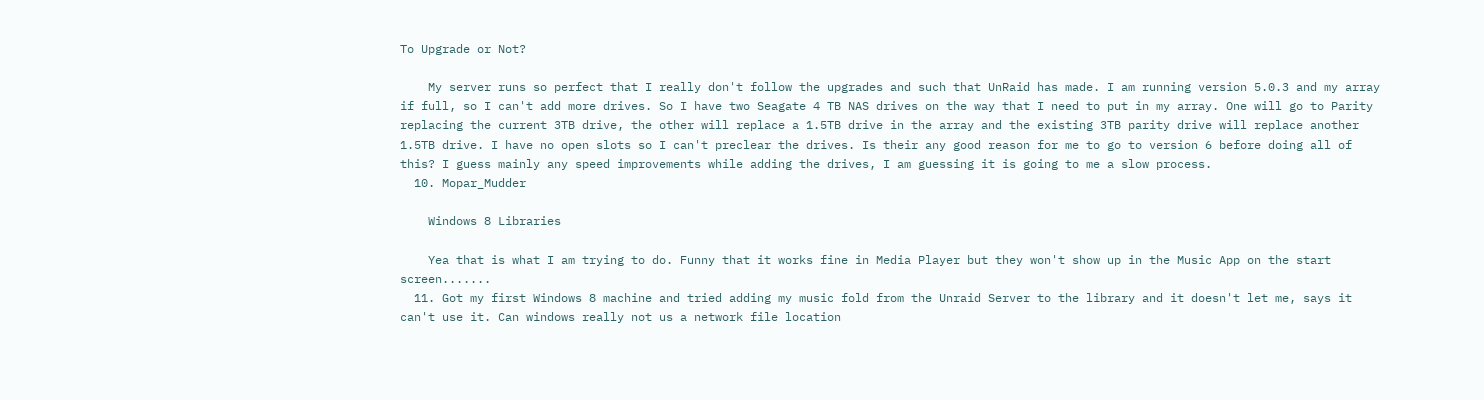To Upgrade or Not?

    My server runs so perfect that I really don't follow the upgrades and such that UnRaid has made. I am running version 5.0.3 and my array if full, so I can't add more drives. So I have two Seagate 4 TB NAS drives on the way that I need to put in my array. One will go to Parity replacing the current 3TB drive, the other will replace a 1.5TB drive in the array and the existing 3TB parity drive will replace another 1.5TB drive. I have no open slots so I can't preclear the drives. Is their any good reason for me to go to version 6 before doing all of this? I guess mainly any speed improvements while adding the drives, I am guessing it is going to me a slow process.
  10. Mopar_Mudder

    Windows 8 Libraries

    Yea that is what I am trying to do. Funny that it works fine in Media Player but they won't show up in the Music App on the start screen.......
  11. Got my first Windows 8 machine and tried adding my music fold from the Unraid Server to the library and it doesn't let me, says it can't use it. Can windows really not us a network file location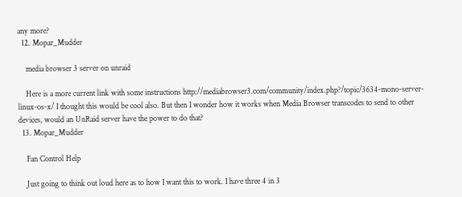any more?
  12. Mopar_Mudder

    media browser 3 server on unraid

    Here is a more current link with some instructions http://mediabrowser3.com/community/index.php?/topic/3634-mono-server-linux-os-x/ I thought this would be cool also. But then I wonder how it works when Media Browser transcodes to send to other devices, would an UnRaid server have the power to do that?
  13. Mopar_Mudder

    Fan Control Help

    Just going to think out loud here as to how I want this to work. I have three 4 in 3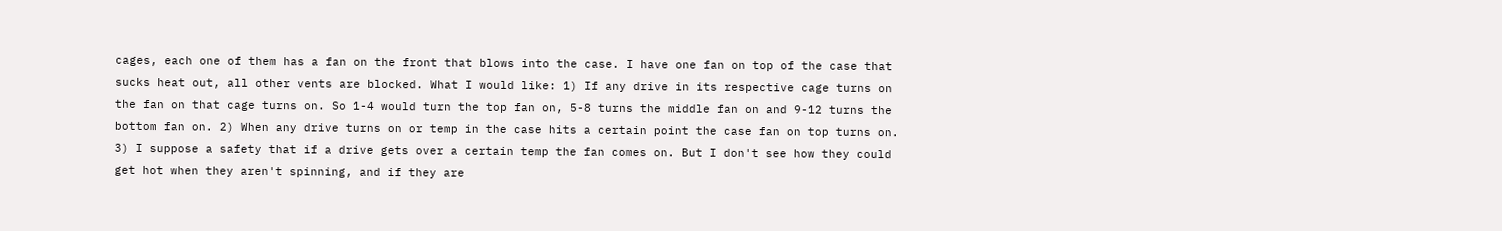cages, each one of them has a fan on the front that blows into the case. I have one fan on top of the case that sucks heat out, all other vents are blocked. What I would like: 1) If any drive in its respective cage turns on the fan on that cage turns on. So 1-4 would turn the top fan on, 5-8 turns the middle fan on and 9-12 turns the bottom fan on. 2) When any drive turns on or temp in the case hits a certain point the case fan on top turns on. 3) I suppose a safety that if a drive gets over a certain temp the fan comes on. But I don't see how they could get hot when they aren't spinning, and if they are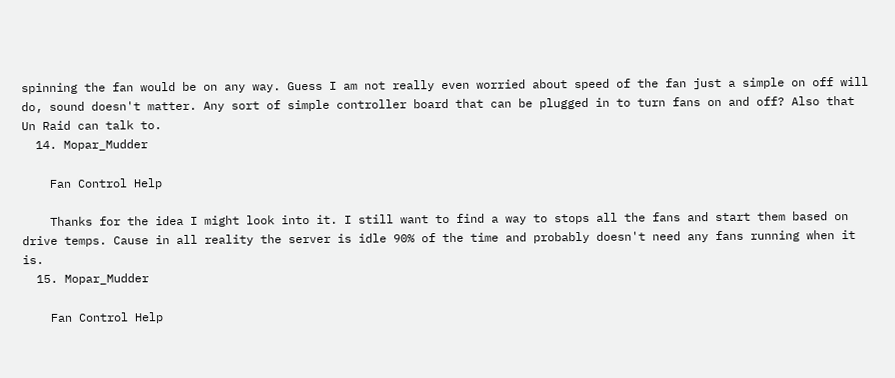spinning the fan would be on any way. Guess I am not really even worried about speed of the fan just a simple on off will do, sound doesn't matter. Any sort of simple controller board that can be plugged in to turn fans on and off? Also that Un Raid can talk to.
  14. Mopar_Mudder

    Fan Control Help

    Thanks for the idea I might look into it. I still want to find a way to stops all the fans and start them based on drive temps. Cause in all reality the server is idle 90% of the time and probably doesn't need any fans running when it is.
  15. Mopar_Mudder

    Fan Control Help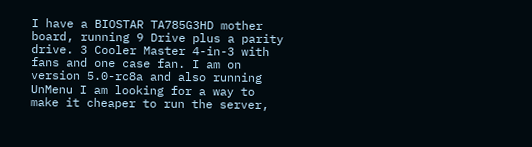I have a BIOSTAR TA785G3HD mother board, running 9 Drive plus a parity drive. 3 Cooler Master 4-in-3 with fans and one case fan. I am on version 5.0-rc8a and also running UnMenu I am looking for a way to make it cheaper to run the server,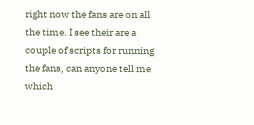right now the fans are on all the time. I see their are a couple of scripts for running the fans, can anyone tell me which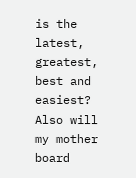is the latest, greatest, best and easiest? Also will my mother board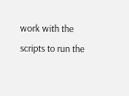work with the scripts to run the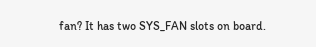fan? It has two SYS_FAN slots on board.